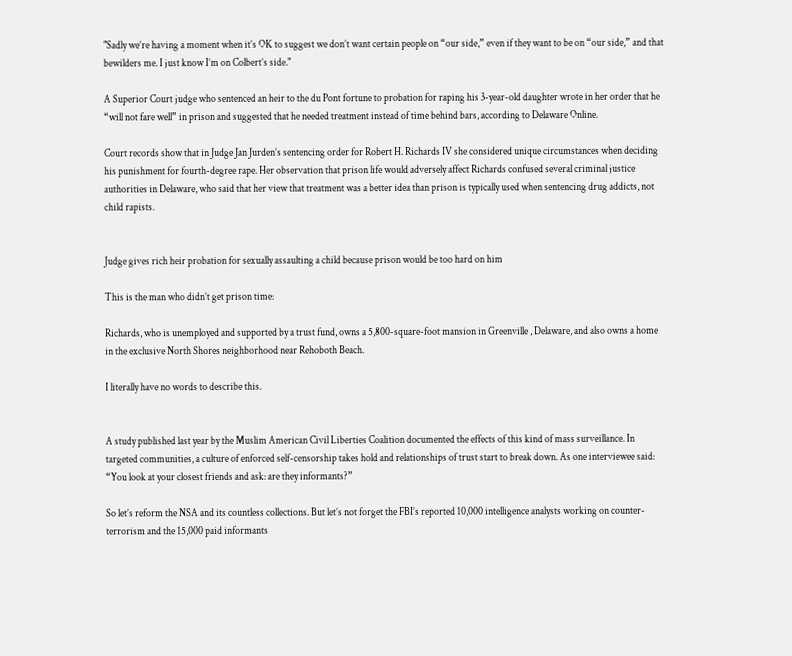"Sadly we’re having a moment when it’s OK to suggest we don’t want certain people on “our side,” even if they want to be on “our side,” and that bewilders me. I just know I’m on Colbert’s side."

A Superior Court judge who sentenced an heir to the du Pont fortune to probation for raping his 3-year-old daughter wrote in her order that he “will not fare well” in prison and suggested that he needed treatment instead of time behind bars, according to Delaware Online.

Court records show that in Judge Jan Jurden’s sentencing order for Robert H. Richards IV she considered unique circumstances when deciding his punishment for fourth-degree rape. Her observation that prison life would adversely affect Richards confused several criminal justice authorities in Delaware, who said that her view that treatment was a better idea than prison is typically used when sentencing drug addicts, not child rapists.


Judge gives rich heir probation for sexually assaulting a child because prison would be too hard on him

This is the man who didn’t get prison time:

Richards, who is unemployed and supported by a trust fund, owns a 5,800-square-foot mansion in Greenville , Delaware, and also owns a home in the exclusive North Shores neighborhood near Rehoboth Beach.

I literally have no words to describe this.


A study published last year by the Muslim American Civil Liberties Coalition documented the effects of this kind of mass surveillance. In targeted communities, a culture of enforced self-censorship takes hold and relationships of trust start to break down. As one interviewee said: “You look at your closest friends and ask: are they informants?”

So let’s reform the NSA and its countless collections. But let’s not forget the FBI’s reported 10,000 intelligence analysts working on counter-terrorism and the 15,000 paid informants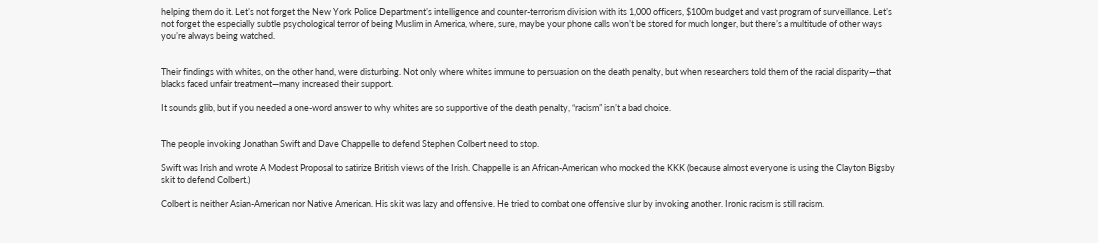helping them do it. Let’s not forget the New York Police Department’s intelligence and counter-terrorism division with its 1,000 officers, $100m budget and vast program of surveillance. Let’s not forget the especially subtle psychological terror of being Muslim in America, where, sure, maybe your phone calls won’t be stored for much longer, but there’s a multitude of other ways you’re always being watched.


Their findings with whites, on the other hand, were disturbing. Not only where whites immune to persuasion on the death penalty, but when researchers told them of the racial disparity—that blacks faced unfair treatment—many increased their support.

It sounds glib, but if you needed a one-word answer to why whites are so supportive of the death penalty, “racism” isn’t a bad choice.


The people invoking Jonathan Swift and Dave Chappelle to defend Stephen Colbert need to stop.

Swift was Irish and wrote A Modest Proposal to satirize British views of the Irish. Chappelle is an African-American who mocked the KKK (because almost everyone is using the Clayton Bigsby skit to defend Colbert.)

Colbert is neither Asian-American nor Native American. His skit was lazy and offensive. He tried to combat one offensive slur by invoking another. Ironic racism is still racism.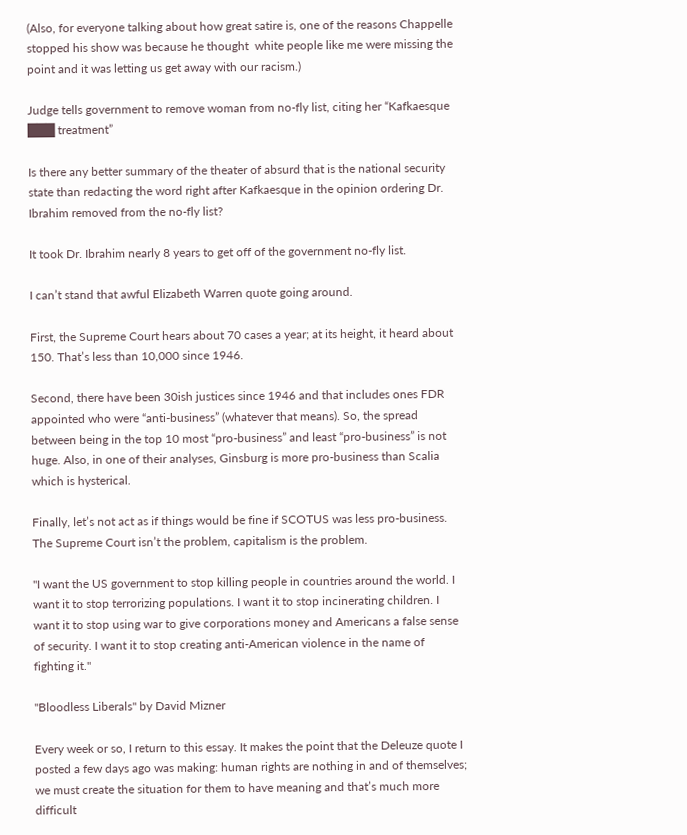(Also, for everyone talking about how great satire is, one of the reasons Chappelle stopped his show was because he thought  white people like me were missing the point and it was letting us get away with our racism.)

Judge tells government to remove woman from no-fly list, citing her “Kafkaesque ███ treatment”

Is there any better summary of the theater of absurd that is the national security state than redacting the word right after Kafkaesque in the opinion ordering Dr. Ibrahim removed from the no-fly list?

It took Dr. Ibrahim nearly 8 years to get off of the government no-fly list.

I can’t stand that awful Elizabeth Warren quote going around.

First, the Supreme Court hears about 70 cases a year; at its height, it heard about 150. That’s less than 10,000 since 1946.

Second, there have been 30ish justices since 1946 and that includes ones FDR appointed who were “anti-business” (whatever that means). So, the spread between being in the top 10 most “pro-business” and least “pro-business” is not huge. Also, in one of their analyses, Ginsburg is more pro-business than Scalia which is hysterical.

Finally, let’s not act as if things would be fine if SCOTUS was less pro-business.  The Supreme Court isn’t the problem, capitalism is the problem.

"I want the US government to stop killing people in countries around the world. I want it to stop terrorizing populations. I want it to stop incinerating children. I want it to stop using war to give corporations money and Americans a false sense of security. I want it to stop creating anti-American violence in the name of fighting it."

"Bloodless Liberals" by David Mizner

Every week or so, I return to this essay. It makes the point that the Deleuze quote I posted a few days ago was making: human rights are nothing in and of themselves; we must create the situation for them to have meaning and that’s much more difficult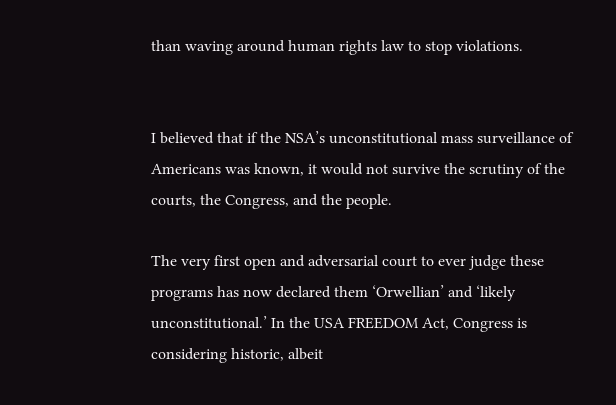than waving around human rights law to stop violations.


I believed that if the NSA’s unconstitutional mass surveillance of Americans was known, it would not survive the scrutiny of the courts, the Congress, and the people.

The very first open and adversarial court to ever judge these programs has now declared them ‘Orwellian’ and ‘likely unconstitutional.’ In the USA FREEDOM Act, Congress is considering historic, albeit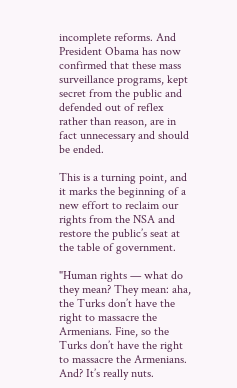incomplete reforms. And President Obama has now confirmed that these mass surveillance programs, kept secret from the public and defended out of reflex rather than reason, are in fact unnecessary and should be ended.

This is a turning point, and it marks the beginning of a new effort to reclaim our rights from the NSA and restore the public’s seat at the table of government.

"Human rights — what do they mean? They mean: aha, the Turks don’t have the right to massacre the Armenians. Fine, so the Turks don’t have the right to massacre the Armenians. And? It’s really nuts.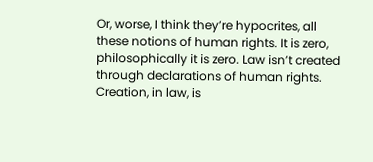Or, worse, I think they’re hypocrites, all these notions of human rights. It is zero, philosophically it is zero. Law isn’t created through declarations of human rights. Creation, in law, is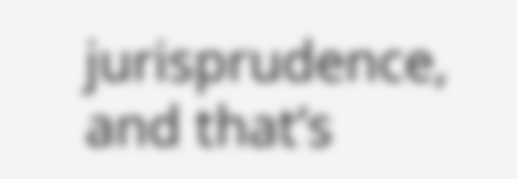jurisprudence, and that’s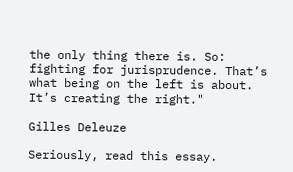the only thing there is. So: fighting for jurisprudence. That’s what being on the left is about. It’s creating the right."

Gilles Deleuze

Seriously, read this essay.